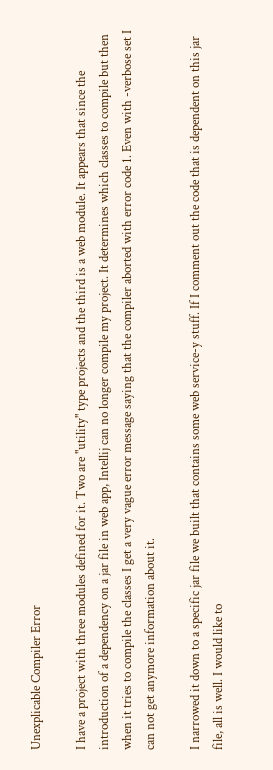Unexplicable Compiler Error

I have a project with three modules defined for it. Two are "utility" type projects and the third is a web module. It appears that since the introduction of a dependency on a jar file in web app, Intellij can no longer compile my project. It determines which classes to compile but then when it tries to compile the classes I get a very vague error message saying that the compiler aborted with error code 1. Even with -verbose set I can not get anymore information about it.

I narrowed it down to a specific jar file we built that contains some web service-y stuff. If I comment out the code that is dependent on this jar file, all is well. I would like to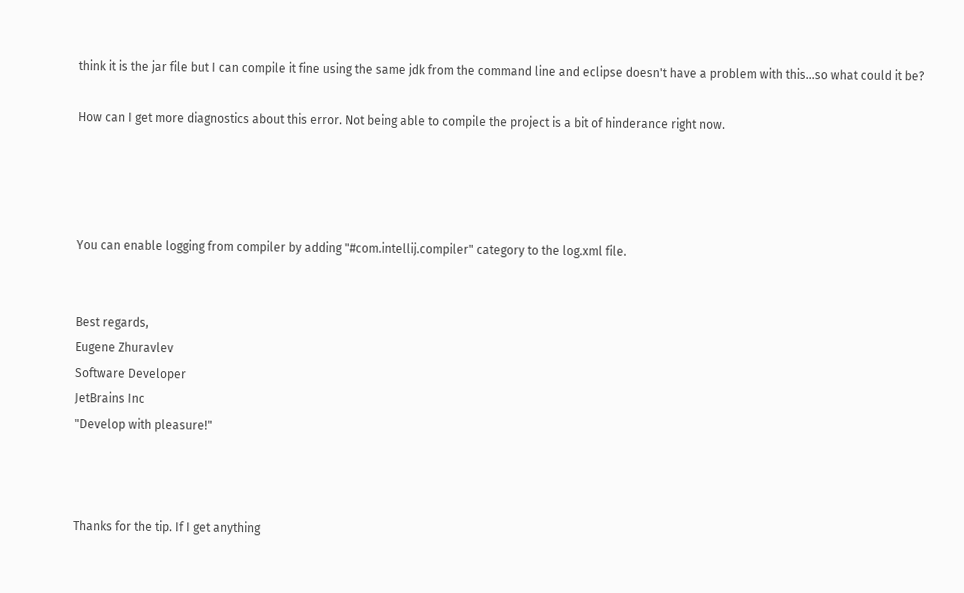think it is the jar file but I can compile it fine using the same jdk from the command line and eclipse doesn't have a problem with this...so what could it be?

How can I get more diagnostics about this error. Not being able to compile the project is a bit of hinderance right now.




You can enable logging from compiler by adding "#com.intellij.compiler" category to the log.xml file.


Best regards,
Eugene Zhuravlev
Software Developer
JetBrains Inc
"Develop with pleasure!"



Thanks for the tip. If I get anything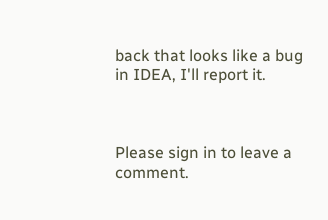back that looks like a bug in IDEA, I'll report it.



Please sign in to leave a comment.